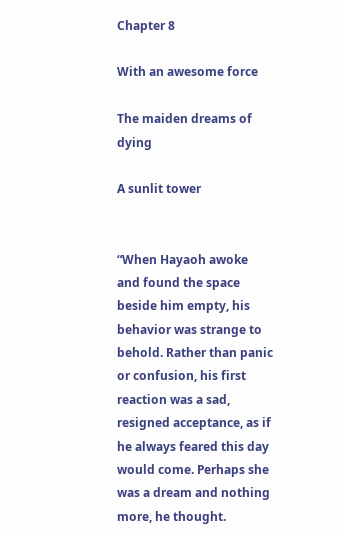Chapter 8

With an awesome force

The maiden dreams of dying

A sunlit tower


“When Hayaoh awoke and found the space beside him empty, his behavior was strange to behold. Rather than panic or confusion, his first reaction was a sad, resigned acceptance, as if he always feared this day would come. Perhaps she was a dream and nothing more, he thought.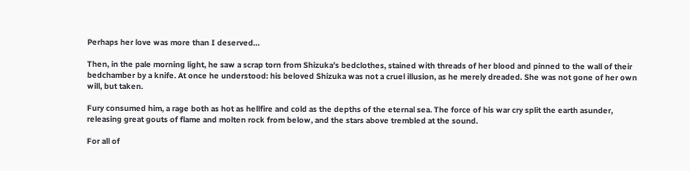Perhaps her love was more than I deserved…

Then, in the pale morning light, he saw a scrap torn from Shizuka’s bedclothes, stained with threads of her blood and pinned to the wall of their bedchamber by a knife. At once he understood: his beloved Shizuka was not a cruel illusion, as he merely dreaded. She was not gone of her own will, but taken.

Fury consumed him, a rage both as hot as hellfire and cold as the depths of the eternal sea. The force of his war cry split the earth asunder, releasing great gouts of flame and molten rock from below, and the stars above trembled at the sound.

For all of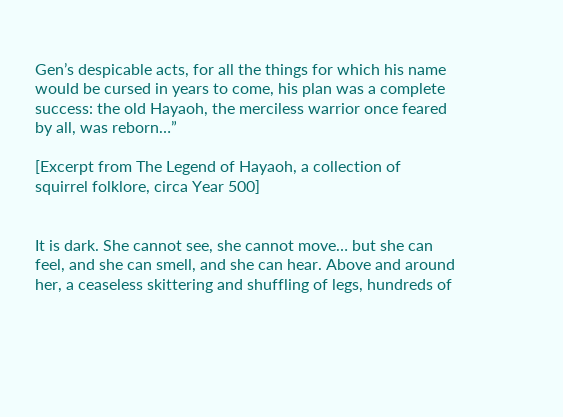Gen’s despicable acts, for all the things for which his name would be cursed in years to come, his plan was a complete success: the old Hayaoh, the merciless warrior once feared by all, was reborn…”

[Excerpt from The Legend of Hayaoh, a collection of squirrel folklore, circa Year 500]


It is dark. She cannot see, she cannot move… but she can feel, and she can smell, and she can hear. Above and around her, a ceaseless skittering and shuffling of legs, hundreds of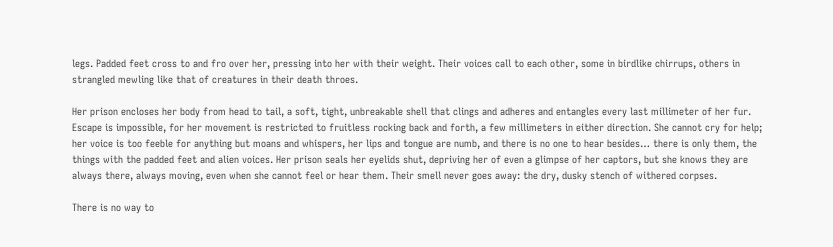legs. Padded feet cross to and fro over her, pressing into her with their weight. Their voices call to each other, some in birdlike chirrups, others in strangled mewling like that of creatures in their death throes.

Her prison encloses her body from head to tail, a soft, tight, unbreakable shell that clings and adheres and entangles every last millimeter of her fur. Escape is impossible, for her movement is restricted to fruitless rocking back and forth, a few millimeters in either direction. She cannot cry for help; her voice is too feeble for anything but moans and whispers, her lips and tongue are numb, and there is no one to hear besides… there is only them, the things with the padded feet and alien voices. Her prison seals her eyelids shut, depriving her of even a glimpse of her captors, but she knows they are always there, always moving, even when she cannot feel or hear them. Their smell never goes away: the dry, dusky stench of withered corpses.

There is no way to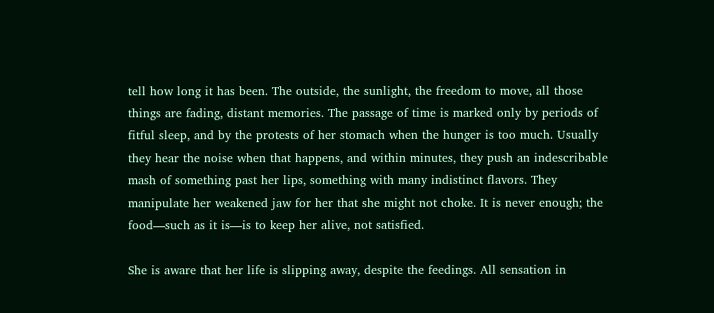tell how long it has been. The outside, the sunlight, the freedom to move, all those things are fading, distant memories. The passage of time is marked only by periods of fitful sleep, and by the protests of her stomach when the hunger is too much. Usually they hear the noise when that happens, and within minutes, they push an indescribable mash of something past her lips, something with many indistinct flavors. They manipulate her weakened jaw for her that she might not choke. It is never enough; the food—such as it is—is to keep her alive, not satisfied.

She is aware that her life is slipping away, despite the feedings. All sensation in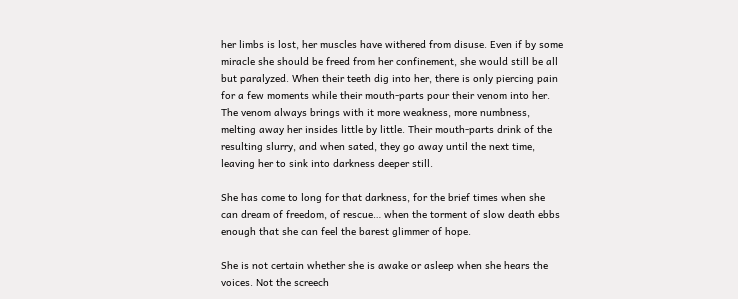her limbs is lost, her muscles have withered from disuse. Even if by some miracle she should be freed from her confinement, she would still be all but paralyzed. When their teeth dig into her, there is only piercing pain for a few moments while their mouth-parts pour their venom into her. The venom always brings with it more weakness, more numbness, melting away her insides little by little. Their mouth-parts drink of the resulting slurry, and when sated, they go away until the next time, leaving her to sink into darkness deeper still.

She has come to long for that darkness, for the brief times when she can dream of freedom, of rescue… when the torment of slow death ebbs enough that she can feel the barest glimmer of hope.

She is not certain whether she is awake or asleep when she hears the voices. Not the screech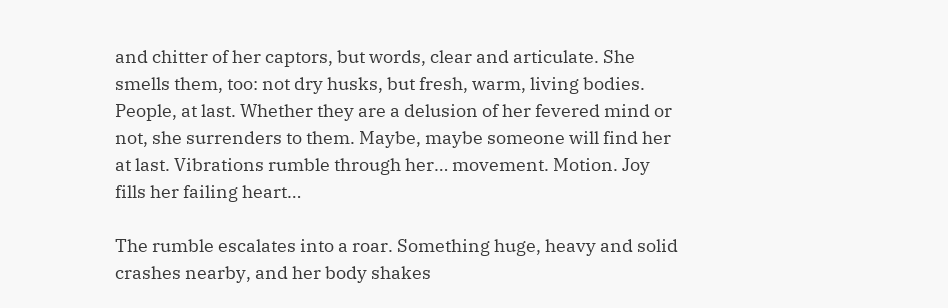and chitter of her captors, but words, clear and articulate. She smells them, too: not dry husks, but fresh, warm, living bodies. People, at last. Whether they are a delusion of her fevered mind or not, she surrenders to them. Maybe, maybe someone will find her at last. Vibrations rumble through her… movement. Motion. Joy fills her failing heart…

The rumble escalates into a roar. Something huge, heavy and solid crashes nearby, and her body shakes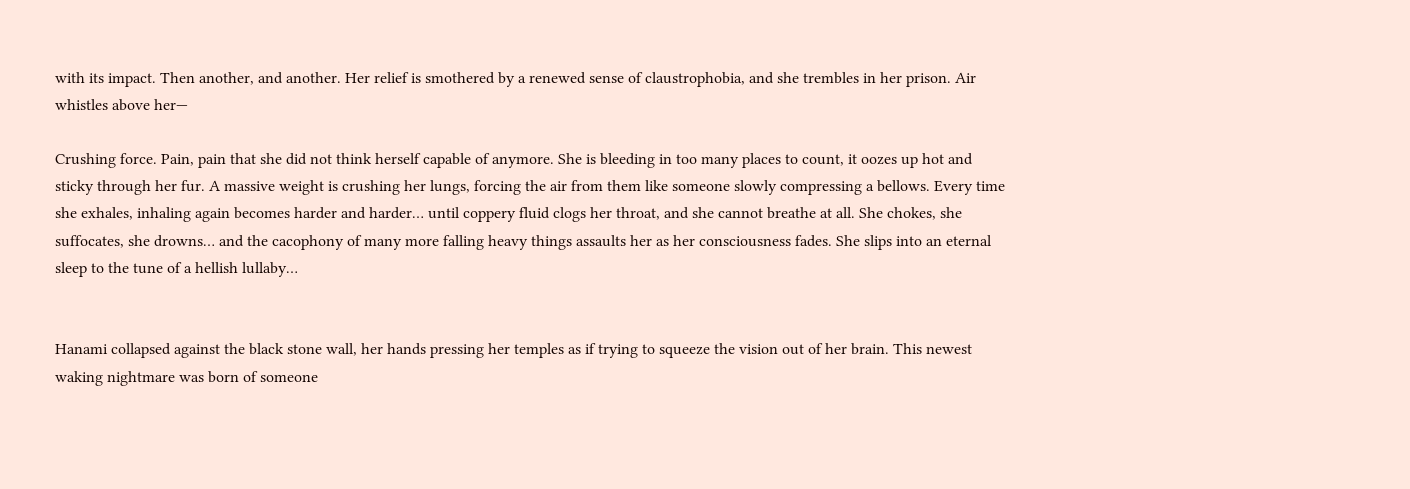with its impact. Then another, and another. Her relief is smothered by a renewed sense of claustrophobia, and she trembles in her prison. Air whistles above her—

Crushing force. Pain, pain that she did not think herself capable of anymore. She is bleeding in too many places to count, it oozes up hot and sticky through her fur. A massive weight is crushing her lungs, forcing the air from them like someone slowly compressing a bellows. Every time she exhales, inhaling again becomes harder and harder… until coppery fluid clogs her throat, and she cannot breathe at all. She chokes, she suffocates, she drowns… and the cacophony of many more falling heavy things assaults her as her consciousness fades. She slips into an eternal sleep to the tune of a hellish lullaby…


Hanami collapsed against the black stone wall, her hands pressing her temples as if trying to squeeze the vision out of her brain. This newest waking nightmare was born of someone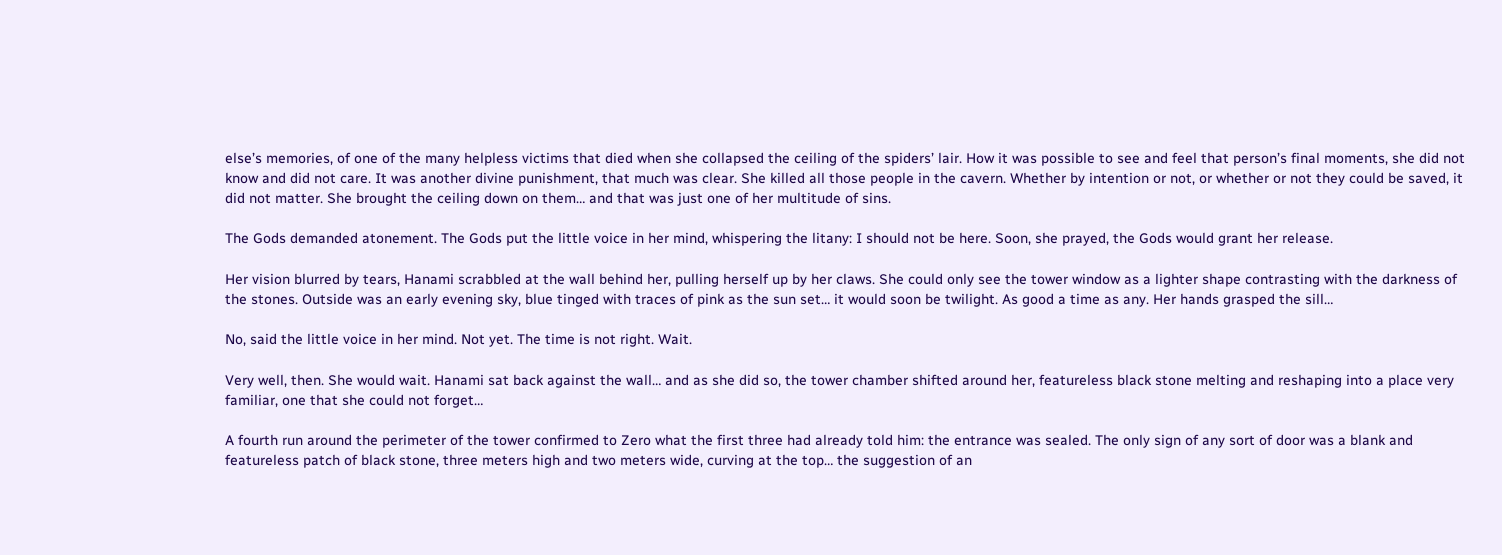else’s memories, of one of the many helpless victims that died when she collapsed the ceiling of the spiders’ lair. How it was possible to see and feel that person’s final moments, she did not know and did not care. It was another divine punishment, that much was clear. She killed all those people in the cavern. Whether by intention or not, or whether or not they could be saved, it did not matter. She brought the ceiling down on them… and that was just one of her multitude of sins.

The Gods demanded atonement. The Gods put the little voice in her mind, whispering the litany: I should not be here. Soon, she prayed, the Gods would grant her release.

Her vision blurred by tears, Hanami scrabbled at the wall behind her, pulling herself up by her claws. She could only see the tower window as a lighter shape contrasting with the darkness of the stones. Outside was an early evening sky, blue tinged with traces of pink as the sun set… it would soon be twilight. As good a time as any. Her hands grasped the sill…

No, said the little voice in her mind. Not yet. The time is not right. Wait.

Very well, then. She would wait. Hanami sat back against the wall… and as she did so, the tower chamber shifted around her, featureless black stone melting and reshaping into a place very familiar, one that she could not forget…

A fourth run around the perimeter of the tower confirmed to Zero what the first three had already told him: the entrance was sealed. The only sign of any sort of door was a blank and featureless patch of black stone, three meters high and two meters wide, curving at the top… the suggestion of an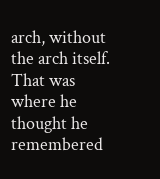arch, without the arch itself. That was where he thought he remembered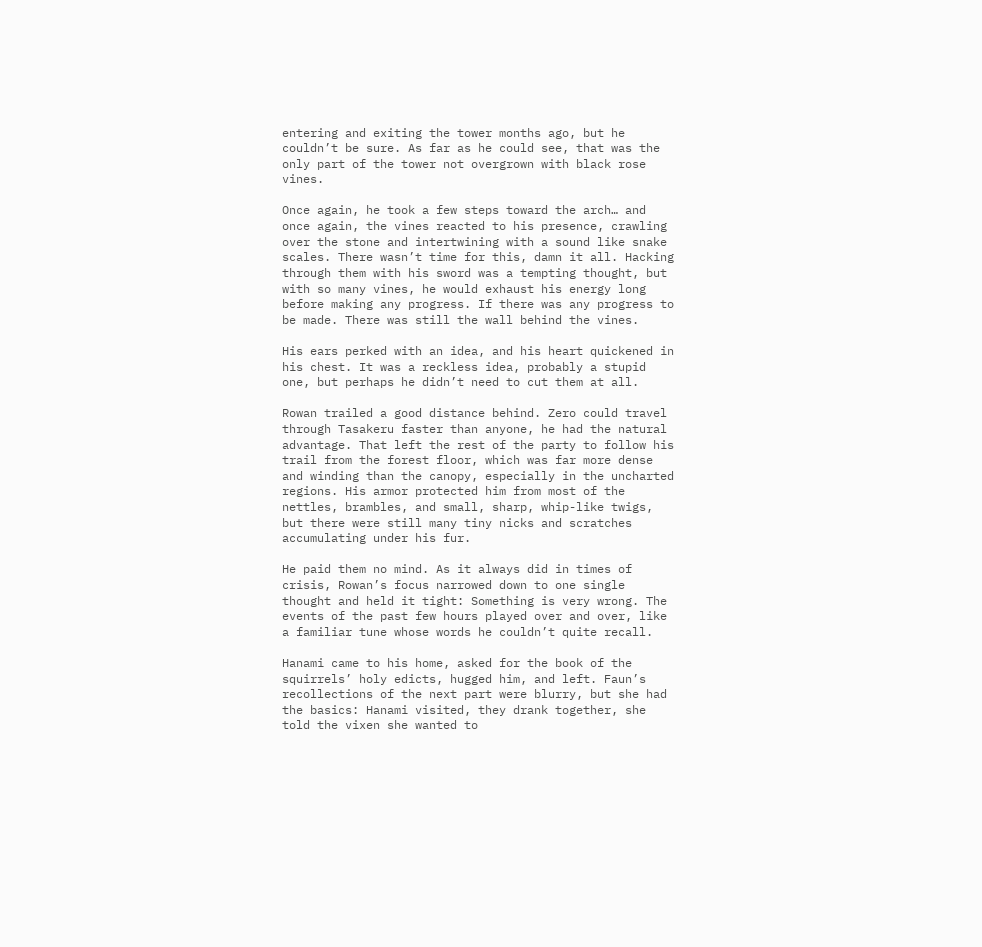entering and exiting the tower months ago, but he couldn’t be sure. As far as he could see, that was the only part of the tower not overgrown with black rose vines.

Once again, he took a few steps toward the arch… and once again, the vines reacted to his presence, crawling over the stone and intertwining with a sound like snake scales. There wasn’t time for this, damn it all. Hacking through them with his sword was a tempting thought, but with so many vines, he would exhaust his energy long before making any progress. If there was any progress to be made. There was still the wall behind the vines.

His ears perked with an idea, and his heart quickened in his chest. It was a reckless idea, probably a stupid one, but perhaps he didn’t need to cut them at all.

Rowan trailed a good distance behind. Zero could travel through Tasakeru faster than anyone, he had the natural advantage. That left the rest of the party to follow his trail from the forest floor, which was far more dense and winding than the canopy, especially in the uncharted regions. His armor protected him from most of the nettles, brambles, and small, sharp, whip-like twigs, but there were still many tiny nicks and scratches accumulating under his fur.

He paid them no mind. As it always did in times of crisis, Rowan’s focus narrowed down to one single thought and held it tight: Something is very wrong. The events of the past few hours played over and over, like a familiar tune whose words he couldn’t quite recall.

Hanami came to his home, asked for the book of the squirrels’ holy edicts, hugged him, and left. Faun’s recollections of the next part were blurry, but she had the basics: Hanami visited, they drank together, she told the vixen she wanted to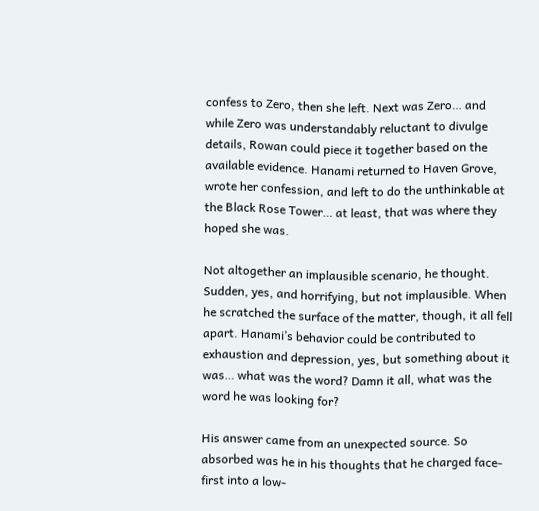confess to Zero, then she left. Next was Zero… and while Zero was understandably reluctant to divulge details, Rowan could piece it together based on the available evidence. Hanami returned to Haven Grove, wrote her confession, and left to do the unthinkable at the Black Rose Tower… at least, that was where they hoped she was.

Not altogether an implausible scenario, he thought. Sudden, yes, and horrifying, but not implausible. When he scratched the surface of the matter, though, it all fell apart. Hanami’s behavior could be contributed to exhaustion and depression, yes, but something about it was… what was the word? Damn it all, what was the word he was looking for?

His answer came from an unexpected source. So absorbed was he in his thoughts that he charged face-first into a low-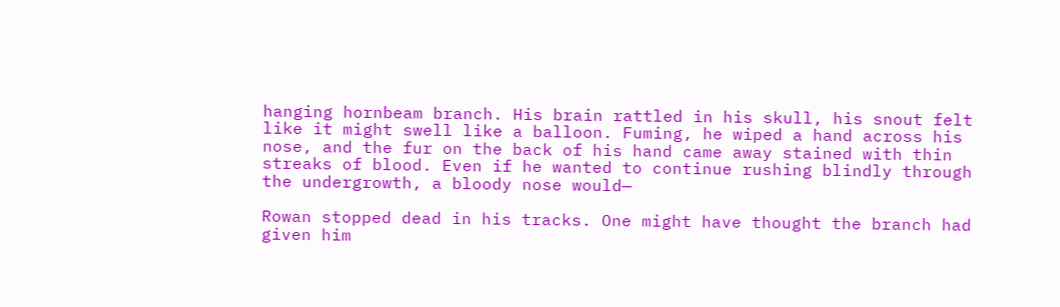hanging hornbeam branch. His brain rattled in his skull, his snout felt like it might swell like a balloon. Fuming, he wiped a hand across his nose, and the fur on the back of his hand came away stained with thin streaks of blood. Even if he wanted to continue rushing blindly through the undergrowth, a bloody nose would—

Rowan stopped dead in his tracks. One might have thought the branch had given him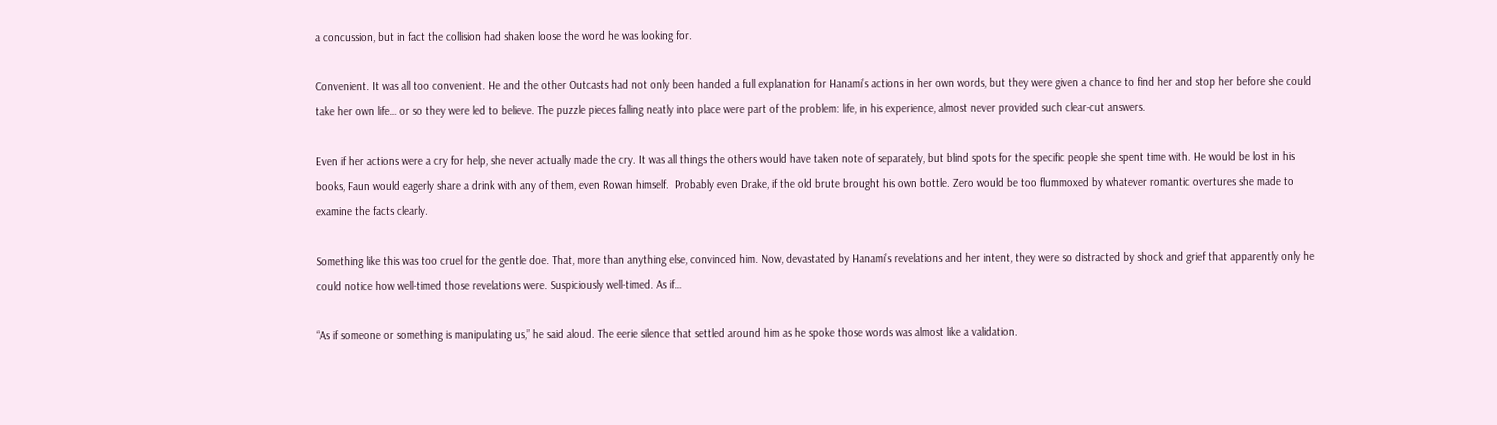a concussion, but in fact the collision had shaken loose the word he was looking for.

Convenient. It was all too convenient. He and the other Outcasts had not only been handed a full explanation for Hanami’s actions in her own words, but they were given a chance to find her and stop her before she could take her own life… or so they were led to believe. The puzzle pieces falling neatly into place were part of the problem: life, in his experience, almost never provided such clear-cut answers.

Even if her actions were a cry for help, she never actually made the cry. It was all things the others would have taken note of separately, but blind spots for the specific people she spent time with. He would be lost in his books, Faun would eagerly share a drink with any of them, even Rowan himself.  Probably even Drake, if the old brute brought his own bottle. Zero would be too flummoxed by whatever romantic overtures she made to examine the facts clearly.

Something like this was too cruel for the gentle doe. That, more than anything else, convinced him. Now, devastated by Hanami’s revelations and her intent, they were so distracted by shock and grief that apparently only he could notice how well-timed those revelations were. Suspiciously well-timed. As if…

“As if someone or something is manipulating us,” he said aloud. The eerie silence that settled around him as he spoke those words was almost like a validation.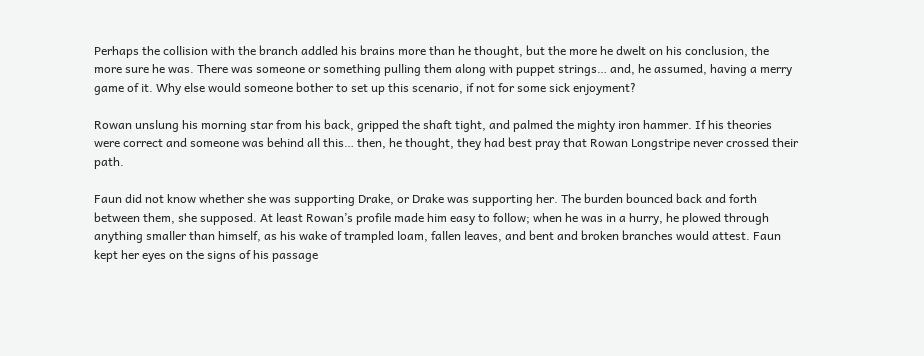Perhaps the collision with the branch addled his brains more than he thought, but the more he dwelt on his conclusion, the more sure he was. There was someone or something pulling them along with puppet strings… and, he assumed, having a merry game of it. Why else would someone bother to set up this scenario, if not for some sick enjoyment?

Rowan unslung his morning star from his back, gripped the shaft tight, and palmed the mighty iron hammer. If his theories were correct and someone was behind all this… then, he thought, they had best pray that Rowan Longstripe never crossed their path.

Faun did not know whether she was supporting Drake, or Drake was supporting her. The burden bounced back and forth between them, she supposed. At least Rowan’s profile made him easy to follow; when he was in a hurry, he plowed through anything smaller than himself, as his wake of trampled loam, fallen leaves, and bent and broken branches would attest. Faun kept her eyes on the signs of his passage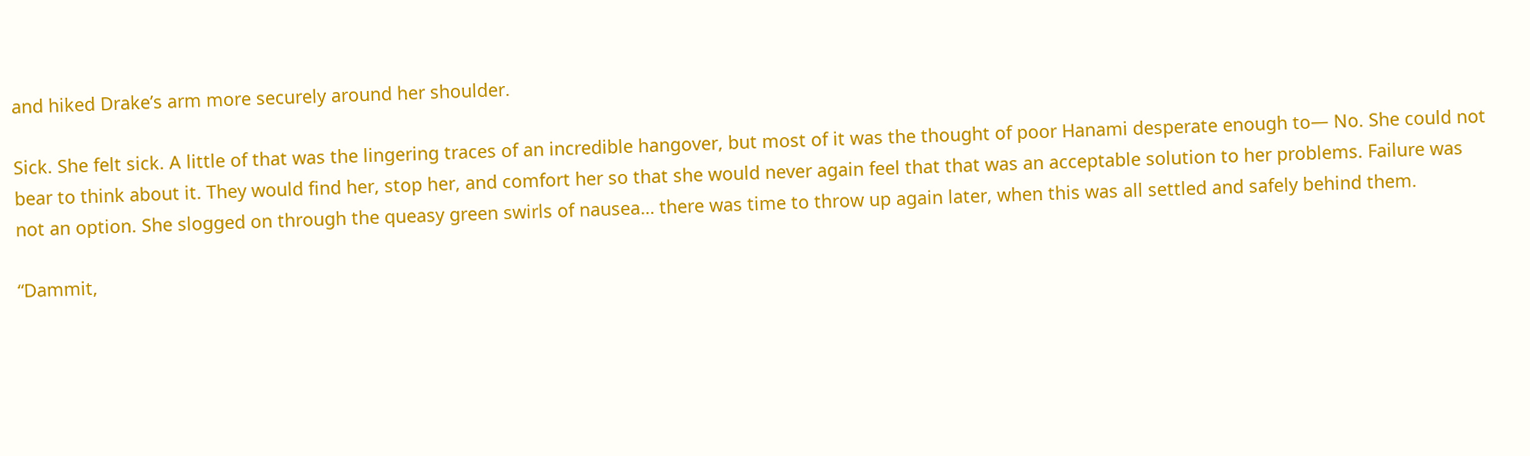and hiked Drake’s arm more securely around her shoulder.

Sick. She felt sick. A little of that was the lingering traces of an incredible hangover, but most of it was the thought of poor Hanami desperate enough to— No. She could not bear to think about it. They would find her, stop her, and comfort her so that she would never again feel that that was an acceptable solution to her problems. Failure was not an option. She slogged on through the queasy green swirls of nausea… there was time to throw up again later, when this was all settled and safely behind them.

“Dammit,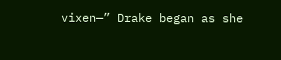vixen—” Drake began as she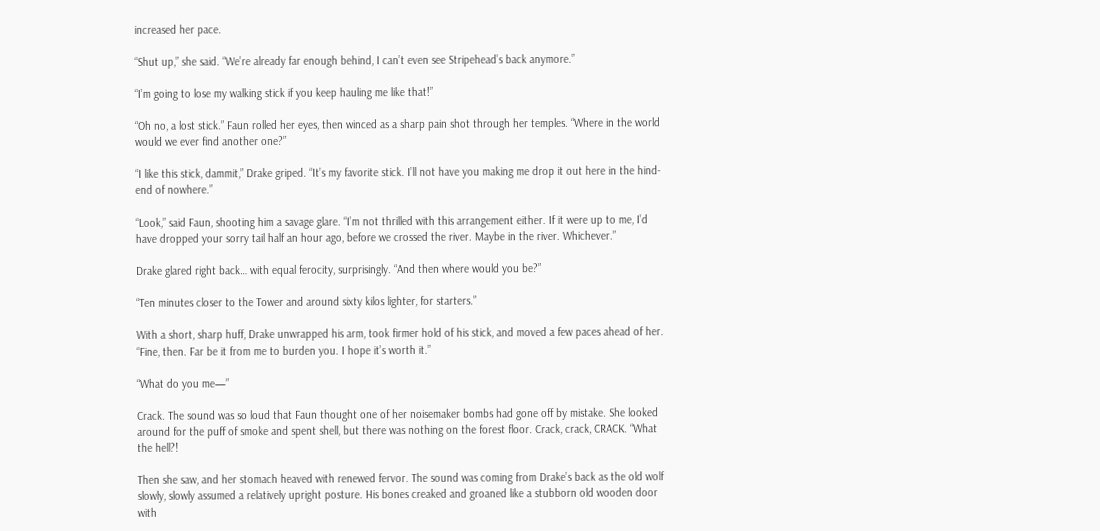increased her pace.

“Shut up,” she said. “We’re already far enough behind, I can’t even see Stripehead’s back anymore.”

“I’m going to lose my walking stick if you keep hauling me like that!”

“Oh no, a lost stick.” Faun rolled her eyes, then winced as a sharp pain shot through her temples. “Where in the world would we ever find another one?”

“I like this stick, dammit,” Drake griped. “It’s my favorite stick. I’ll not have you making me drop it out here in the hind-end of nowhere.”

“Look,” said Faun, shooting him a savage glare. “I’m not thrilled with this arrangement either. If it were up to me, I’d have dropped your sorry tail half an hour ago, before we crossed the river. Maybe in the river. Whichever.”

Drake glared right back… with equal ferocity, surprisingly. “And then where would you be?”

“Ten minutes closer to the Tower and around sixty kilos lighter, for starters.”

With a short, sharp huff, Drake unwrapped his arm, took firmer hold of his stick, and moved a few paces ahead of her. “Fine, then. Far be it from me to burden you. I hope it’s worth it.”

“What do you me—”

Crack. The sound was so loud that Faun thought one of her noisemaker bombs had gone off by mistake. She looked around for the puff of smoke and spent shell, but there was nothing on the forest floor. Crack, crack, CRACK. “What the hell?!

Then she saw, and her stomach heaved with renewed fervor. The sound was coming from Drake’s back as the old wolf slowly, slowly assumed a relatively upright posture. His bones creaked and groaned like a stubborn old wooden door with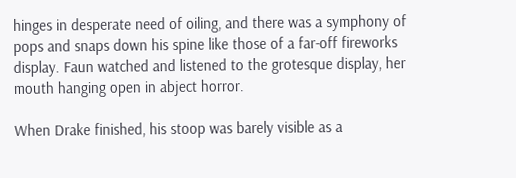hinges in desperate need of oiling, and there was a symphony of pops and snaps down his spine like those of a far-off fireworks display. Faun watched and listened to the grotesque display, her mouth hanging open in abject horror.

When Drake finished, his stoop was barely visible as a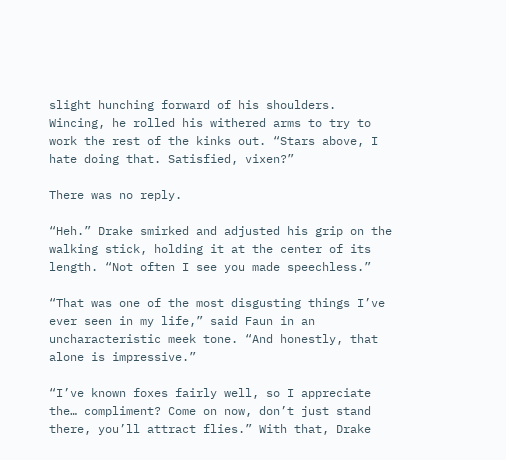slight hunching forward of his shoulders. Wincing, he rolled his withered arms to try to work the rest of the kinks out. “Stars above, I hate doing that. Satisfied, vixen?”

There was no reply.

“Heh.” Drake smirked and adjusted his grip on the walking stick, holding it at the center of its length. “Not often I see you made speechless.”

“That was one of the most disgusting things I’ve ever seen in my life,” said Faun in an uncharacteristic meek tone. “And honestly, that alone is impressive.”

“I’ve known foxes fairly well, so I appreciate the… compliment? Come on now, don’t just stand there, you’ll attract flies.” With that, Drake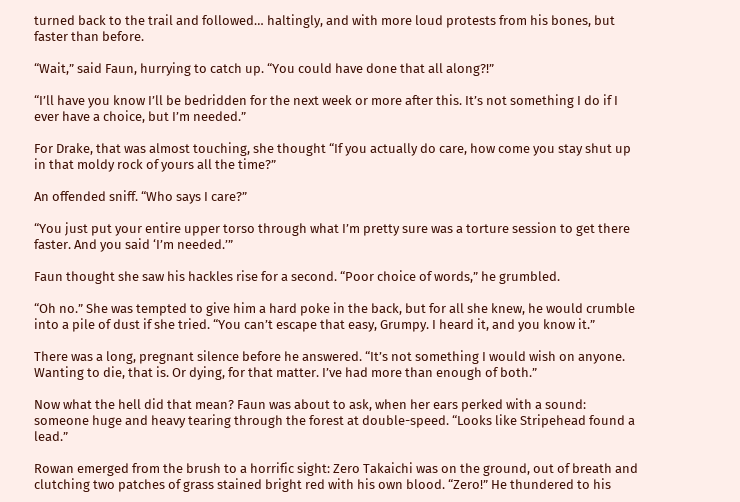turned back to the trail and followed… haltingly, and with more loud protests from his bones, but faster than before.

“Wait,” said Faun, hurrying to catch up. “You could have done that all along?!”

“I’ll have you know I’ll be bedridden for the next week or more after this. It’s not something I do if I ever have a choice, but I’m needed.”

For Drake, that was almost touching, she thought “If you actually do care, how come you stay shut up in that moldy rock of yours all the time?”

An offended sniff. “Who says I care?”

“You just put your entire upper torso through what I’m pretty sure was a torture session to get there faster. And you said ‘I’m needed.’”

Faun thought she saw his hackles rise for a second. “Poor choice of words,” he grumbled.

“Oh no.” She was tempted to give him a hard poke in the back, but for all she knew, he would crumble into a pile of dust if she tried. “You can’t escape that easy, Grumpy. I heard it, and you know it.”

There was a long, pregnant silence before he answered. “It’s not something I would wish on anyone. Wanting to die, that is. Or dying, for that matter. I’ve had more than enough of both.”

Now what the hell did that mean? Faun was about to ask, when her ears perked with a sound: someone huge and heavy tearing through the forest at double-speed. “Looks like Stripehead found a lead.”

Rowan emerged from the brush to a horrific sight: Zero Takaichi was on the ground, out of breath and clutching two patches of grass stained bright red with his own blood. “Zero!” He thundered to his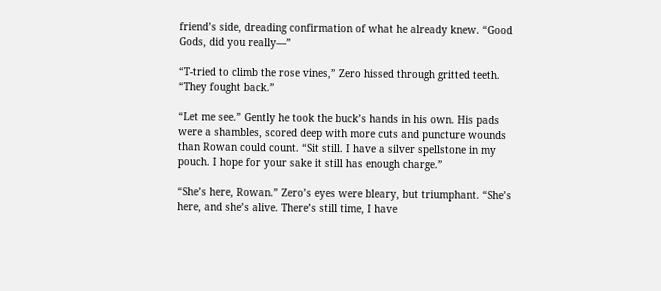friend’s side, dreading confirmation of what he already knew. “Good Gods, did you really—”

“T-tried to climb the rose vines,” Zero hissed through gritted teeth. “They fought back.”

“Let me see.” Gently he took the buck’s hands in his own. His pads were a shambles, scored deep with more cuts and puncture wounds than Rowan could count. “Sit still. I have a silver spellstone in my pouch. I hope for your sake it still has enough charge.”

“She’s here, Rowan.” Zero’s eyes were bleary, but triumphant. “She’s here, and she’s alive. There’s still time, I have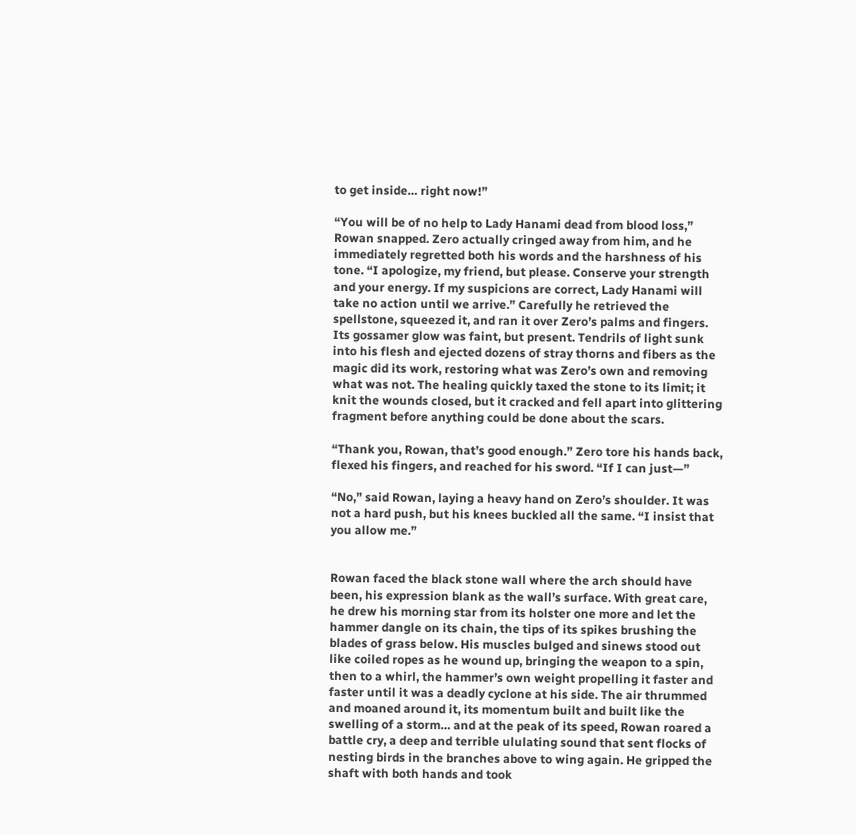to get inside… right now!”

“You will be of no help to Lady Hanami dead from blood loss,” Rowan snapped. Zero actually cringed away from him, and he immediately regretted both his words and the harshness of his tone. “I apologize, my friend, but please. Conserve your strength and your energy. If my suspicions are correct, Lady Hanami will take no action until we arrive.” Carefully he retrieved the spellstone, squeezed it, and ran it over Zero’s palms and fingers. Its gossamer glow was faint, but present. Tendrils of light sunk into his flesh and ejected dozens of stray thorns and fibers as the magic did its work, restoring what was Zero’s own and removing what was not. The healing quickly taxed the stone to its limit; it knit the wounds closed, but it cracked and fell apart into glittering fragment before anything could be done about the scars.

“Thank you, Rowan, that’s good enough.” Zero tore his hands back, flexed his fingers, and reached for his sword. “If I can just—”

“No,” said Rowan, laying a heavy hand on Zero’s shoulder. It was not a hard push, but his knees buckled all the same. “I insist that you allow me.”


Rowan faced the black stone wall where the arch should have been, his expression blank as the wall’s surface. With great care, he drew his morning star from its holster one more and let the hammer dangle on its chain, the tips of its spikes brushing the blades of grass below. His muscles bulged and sinews stood out like coiled ropes as he wound up, bringing the weapon to a spin, then to a whirl, the hammer’s own weight propelling it faster and faster until it was a deadly cyclone at his side. The air thrummed and moaned around it, its momentum built and built like the swelling of a storm… and at the peak of its speed, Rowan roared a battle cry, a deep and terrible ululating sound that sent flocks of nesting birds in the branches above to wing again. He gripped the shaft with both hands and took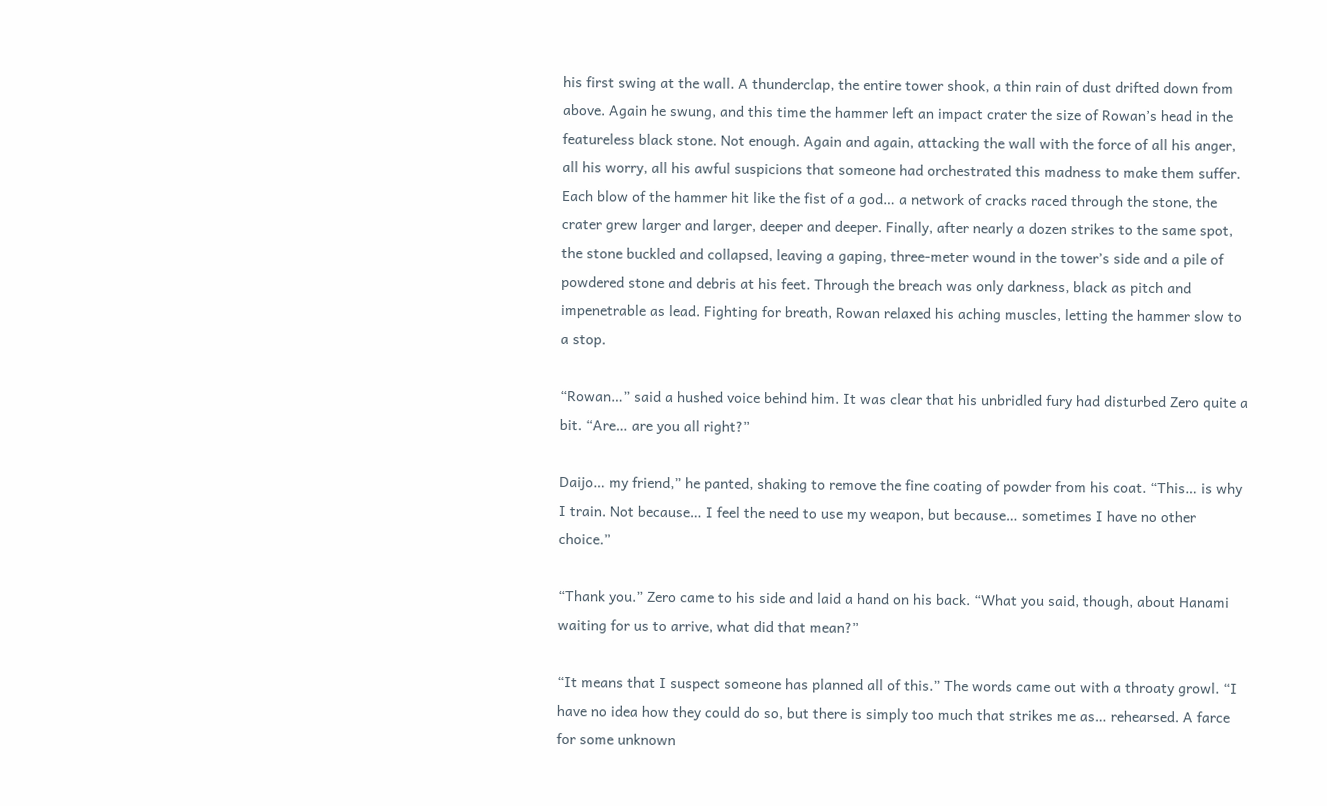his first swing at the wall. A thunderclap, the entire tower shook, a thin rain of dust drifted down from above. Again he swung, and this time the hammer left an impact crater the size of Rowan’s head in the featureless black stone. Not enough. Again and again, attacking the wall with the force of all his anger, all his worry, all his awful suspicions that someone had orchestrated this madness to make them suffer. Each blow of the hammer hit like the fist of a god… a network of cracks raced through the stone, the crater grew larger and larger, deeper and deeper. Finally, after nearly a dozen strikes to the same spot, the stone buckled and collapsed, leaving a gaping, three-meter wound in the tower’s side and a pile of powdered stone and debris at his feet. Through the breach was only darkness, black as pitch and impenetrable as lead. Fighting for breath, Rowan relaxed his aching muscles, letting the hammer slow to a stop.

“Rowan…” said a hushed voice behind him. It was clear that his unbridled fury had disturbed Zero quite a bit. “Are… are you all right?”

Daijo… my friend,” he panted, shaking to remove the fine coating of powder from his coat. “This… is why I train. Not because… I feel the need to use my weapon, but because… sometimes I have no other choice.”

“Thank you.” Zero came to his side and laid a hand on his back. “What you said, though, about Hanami waiting for us to arrive, what did that mean?”

“It means that I suspect someone has planned all of this.” The words came out with a throaty growl. “I have no idea how they could do so, but there is simply too much that strikes me as… rehearsed. A farce for some unknown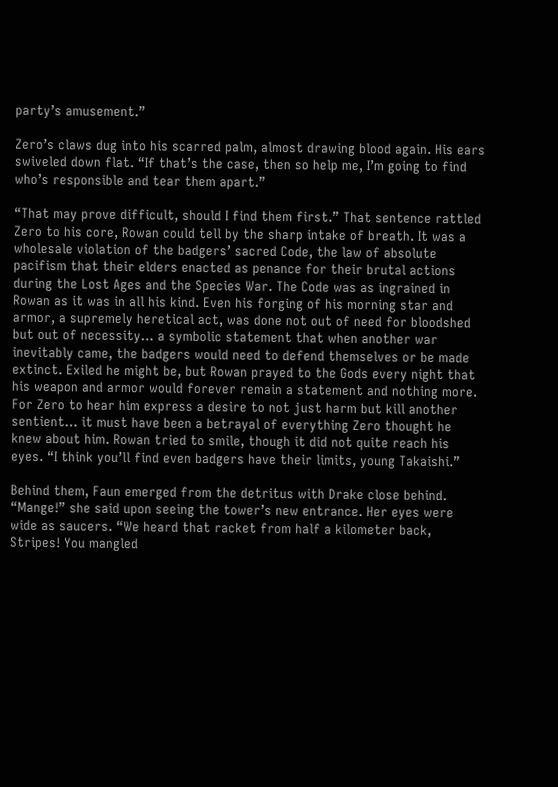party’s amusement.”

Zero’s claws dug into his scarred palm, almost drawing blood again. His ears swiveled down flat. “If that’s the case, then so help me, I’m going to find who’s responsible and tear them apart.”

“That may prove difficult, should I find them first.” That sentence rattled Zero to his core, Rowan could tell by the sharp intake of breath. It was a wholesale violation of the badgers’ sacred Code, the law of absolute pacifism that their elders enacted as penance for their brutal actions during the Lost Ages and the Species War. The Code was as ingrained in Rowan as it was in all his kind. Even his forging of his morning star and armor, a supremely heretical act, was done not out of need for bloodshed but out of necessity… a symbolic statement that when another war inevitably came, the badgers would need to defend themselves or be made extinct. Exiled he might be, but Rowan prayed to the Gods every night that his weapon and armor would forever remain a statement and nothing more. For Zero to hear him express a desire to not just harm but kill another sentient… it must have been a betrayal of everything Zero thought he knew about him. Rowan tried to smile, though it did not quite reach his eyes. “I think you’ll find even badgers have their limits, young Takaishi.”

Behind them, Faun emerged from the detritus with Drake close behind. “Mange!” she said upon seeing the tower’s new entrance. Her eyes were wide as saucers. “We heard that racket from half a kilometer back, Stripes! You mangled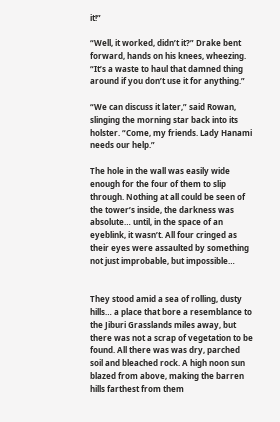it!”

“Well, it worked, didn’t it?” Drake bent forward, hands on his knees, wheezing. “It’s a waste to haul that damned thing around if you don’t use it for anything.”

“We can discuss it later,” said Rowan, slinging the morning star back into its holster. “Come, my friends. Lady Hanami needs our help.”

The hole in the wall was easily wide enough for the four of them to slip through. Nothing at all could be seen of the tower’s inside, the darkness was absolute… until, in the space of an eyeblink, it wasn’t. All four cringed as their eyes were assaulted by something not just improbable, but impossible…


They stood amid a sea of rolling, dusty hills… a place that bore a resemblance to the Jiburi Grasslands miles away, but there was not a scrap of vegetation to be found. All there was was dry, parched soil and bleached rock. A high noon sun blazed from above, making the barren hills farthest from them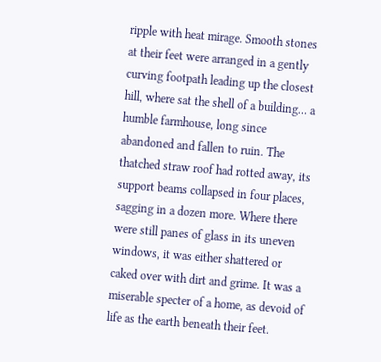ripple with heat mirage. Smooth stones at their feet were arranged in a gently curving footpath leading up the closest hill, where sat the shell of a building… a humble farmhouse, long since abandoned and fallen to ruin. The thatched straw roof had rotted away, its support beams collapsed in four places, sagging in a dozen more. Where there were still panes of glass in its uneven windows, it was either shattered or caked over with dirt and grime. It was a miserable specter of a home, as devoid of life as the earth beneath their feet.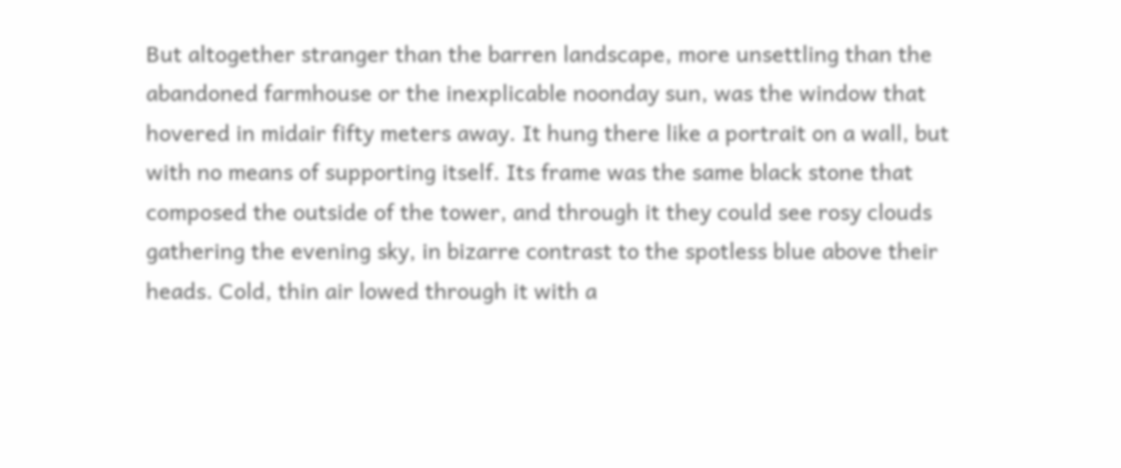But altogether stranger than the barren landscape, more unsettling than the abandoned farmhouse or the inexplicable noonday sun, was the window that hovered in midair fifty meters away. It hung there like a portrait on a wall, but with no means of supporting itself. Its frame was the same black stone that composed the outside of the tower, and through it they could see rosy clouds gathering the evening sky, in bizarre contrast to the spotless blue above their heads. Cold, thin air lowed through it with a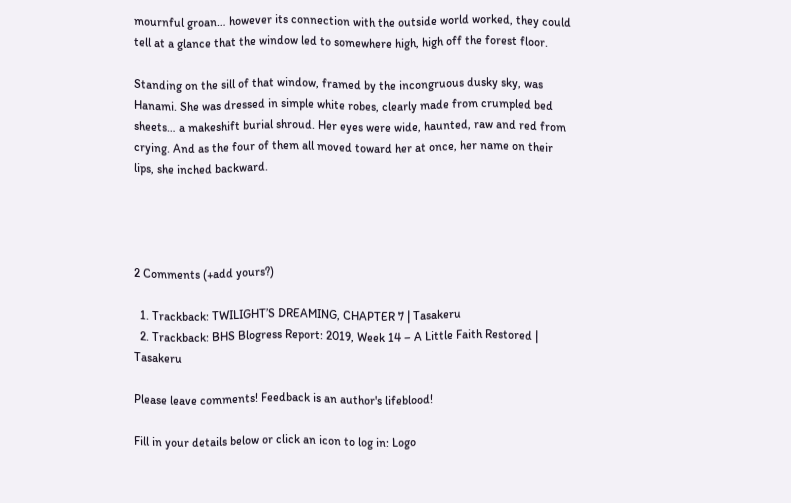mournful groan… however its connection with the outside world worked, they could tell at a glance that the window led to somewhere high, high off the forest floor.

Standing on the sill of that window, framed by the incongruous dusky sky, was Hanami. She was dressed in simple white robes, clearly made from crumpled bed sheets… a makeshift burial shroud. Her eyes were wide, haunted, raw and red from crying. And as the four of them all moved toward her at once, her name on their lips, she inched backward.




2 Comments (+add yours?)

  1. Trackback: TWILIGHT’S DREAMING, CHAPTER 7 | Tasakeru
  2. Trackback: BHS Blogress Report: 2019, Week 14 – A Little Faith Restored | Tasakeru

Please leave comments! Feedback is an author's lifeblood!

Fill in your details below or click an icon to log in: Logo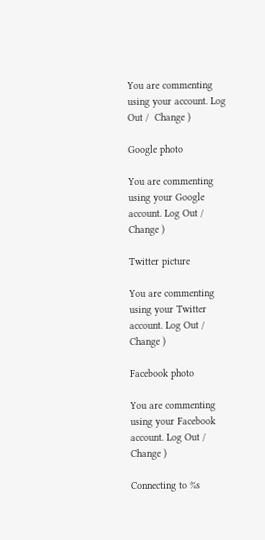You are commenting using your account. Log Out /  Change )

Google photo

You are commenting using your Google account. Log Out /  Change )

Twitter picture

You are commenting using your Twitter account. Log Out /  Change )

Facebook photo

You are commenting using your Facebook account. Log Out /  Change )

Connecting to %s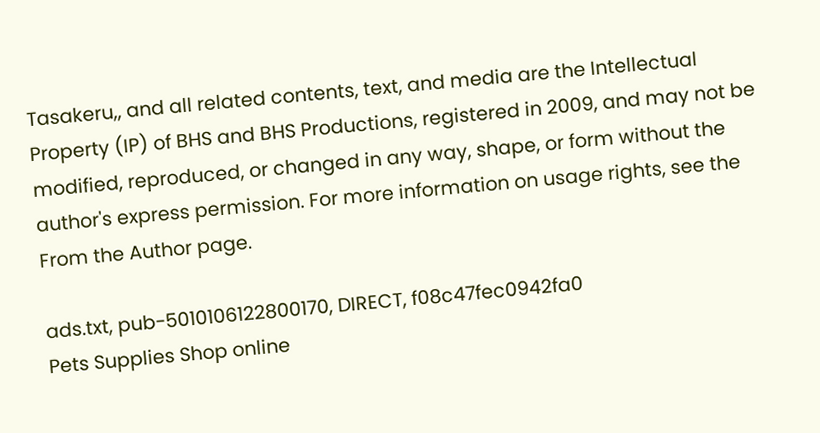Tasakeru,, and all related contents, text, and media are the Intellectual Property (IP) of BHS and BHS Productions, registered in 2009, and may not be modified, reproduced, or changed in any way, shape, or form without the author's express permission. For more information on usage rights, see the From the Author page.

ads.txt, pub-5010106122800170, DIRECT, f08c47fec0942fa0
Pets Supplies Shop online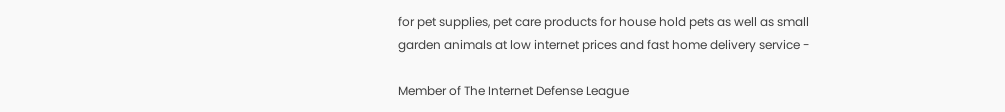for pet supplies, pet care products for house hold pets as well as small garden animals at low internet prices and fast home delivery service -

Member of The Internet Defense League